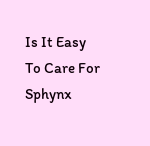Is It Easy To Care For Sphynx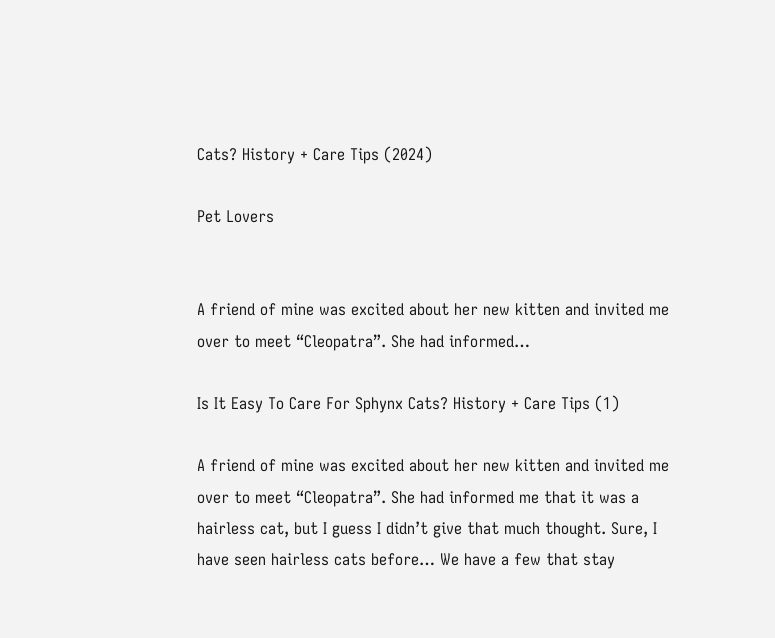Cats? History + Care Tips (2024)

Pet Lovers


A friend of mine was excited about her new kitten and invited me over to meet “Cleopatra”. She had informed…

Is It Easy To Care For Sphynx Cats? History + Care Tips (1)

A friend of mine was excited about her new kitten and invited me over to meet “Cleopatra”. She had informed me that it was a hairless cat, but I guess I didn’t give that much thought. Sure, I have seen hairless cats before… We have a few that stay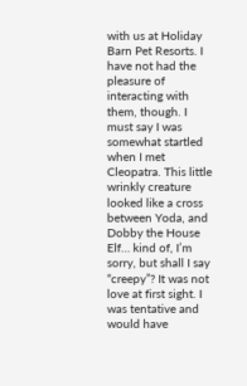with us at Holiday Barn Pet Resorts. I have not had the pleasure of interacting with them, though. I must say I was somewhat startled when I met Cleopatra. This little wrinkly creature looked like a cross between Yoda, and Dobby the House Elf… kind of, I’m sorry, but shall I say “creepy”? It was not love at first sight. I was tentative and would have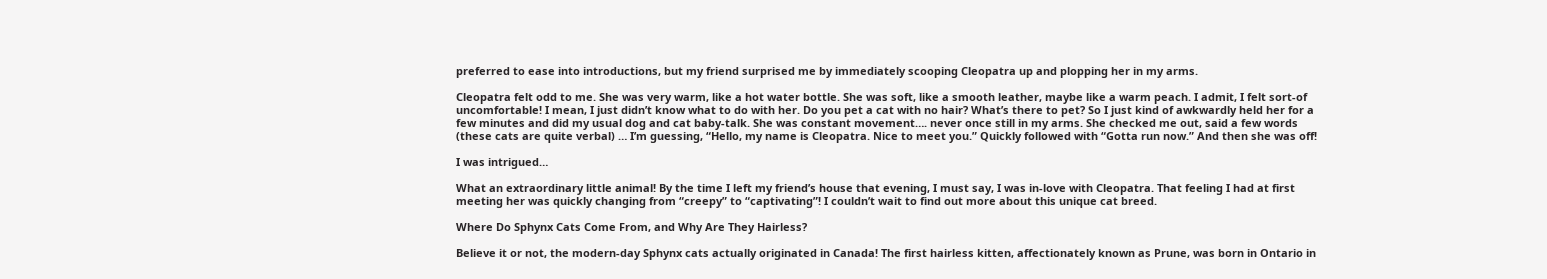preferred to ease into introductions, but my friend surprised me by immediately scooping Cleopatra up and plopping her in my arms.

Cleopatra felt odd to me. She was very warm, like a hot water bottle. She was soft, like a smooth leather, maybe like a warm peach. I admit, I felt sort-of uncomfortable! I mean, I just didn’t know what to do with her. Do you pet a cat with no hair? What’s there to pet? So I just kind of awkwardly held her for a few minutes and did my usual dog and cat baby-talk. She was constant movement…. never once still in my arms. She checked me out, said a few words (these cats are quite verbal) … I’m guessing, “Hello, my name is Cleopatra. Nice to meet you.” Quickly followed with “Gotta run now.” And then she was off!

I was intrigued…

What an extraordinary little animal! By the time I left my friend’s house that evening, I must say, I was in-love with Cleopatra. That feeling I had at first meeting her was quickly changing from “creepy” to “captivating”! I couldn’t wait to find out more about this unique cat breed.

Where Do Sphynx Cats Come From, and Why Are They Hairless?

Believe it or not, the modern-day Sphynx cats actually originated in Canada! The first hairless kitten, affectionately known as Prune, was born in Ontario in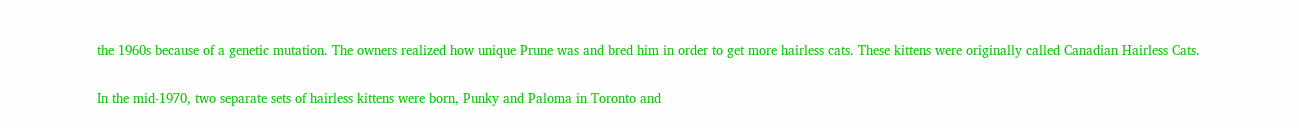the 1960s because of a genetic mutation. The owners realized how unique Prune was and bred him in order to get more hairless cats. These kittens were originally called Canadian Hairless Cats.

In the mid-1970, two separate sets of hairless kittens were born, Punky and Paloma in Toronto and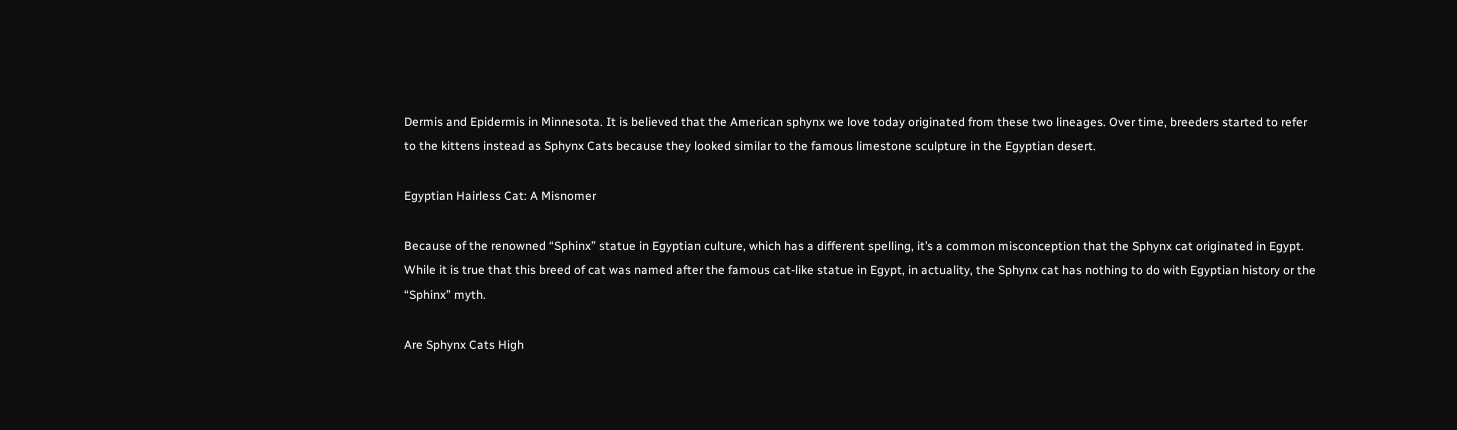Dermis and Epidermis in Minnesota. It is believed that the American sphynx we love today originated from these two lineages. Over time, breeders started to refer to the kittens instead as Sphynx Cats because they looked similar to the famous limestone sculpture in the Egyptian desert.

Egyptian Hairless Cat: A Misnomer

Because of the renowned “Sphinx” statue in Egyptian culture, which has a different spelling, it’s a common misconception that the Sphynx cat originated in Egypt. While it is true that this breed of cat was named after the famous cat-like statue in Egypt, in actuality, the Sphynx cat has nothing to do with Egyptian history or the “Sphinx” myth.

Are Sphynx Cats High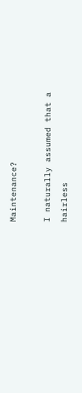Maintenance?

I naturally assumed that a hairless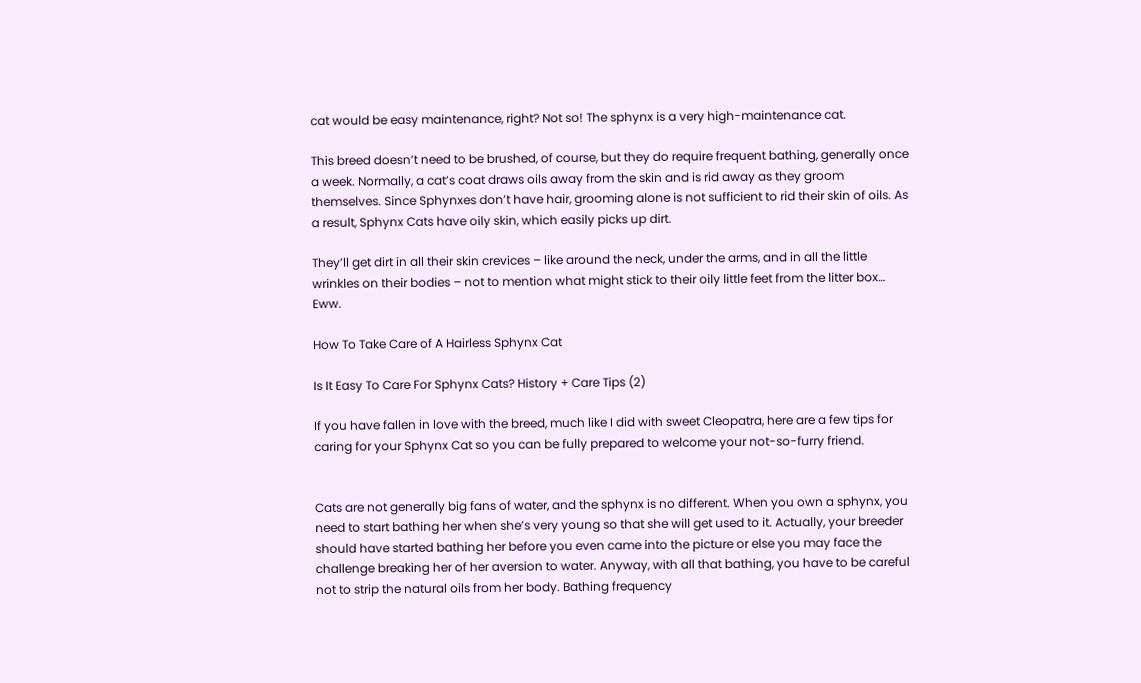cat would be easy maintenance, right? Not so! The sphynx is a very high-maintenance cat.

This breed doesn’t need to be brushed, of course, but they do require frequent bathing, generally once a week. Normally, a cat’s coat draws oils away from the skin and is rid away as they groom themselves. Since Sphynxes don’t have hair, grooming alone is not sufficient to rid their skin of oils. As a result, Sphynx Cats have oily skin, which easily picks up dirt.

They’ll get dirt in all their skin crevices – like around the neck, under the arms, and in all the little wrinkles on their bodies – not to mention what might stick to their oily little feet from the litter box… Eww.

How To Take Care of A Hairless Sphynx Cat

Is It Easy To Care For Sphynx Cats? History + Care Tips (2)

If you have fallen in love with the breed, much like I did with sweet Cleopatra, here are a few tips for caring for your Sphynx Cat so you can be fully prepared to welcome your not-so-furry friend.


Cats are not generally big fans of water, and the sphynx is no different. When you own a sphynx, you need to start bathing her when she’s very young so that she will get used to it. Actually, your breeder should have started bathing her before you even came into the picture or else you may face the challenge breaking her of her aversion to water. Anyway, with all that bathing, you have to be careful not to strip the natural oils from her body. Bathing frequency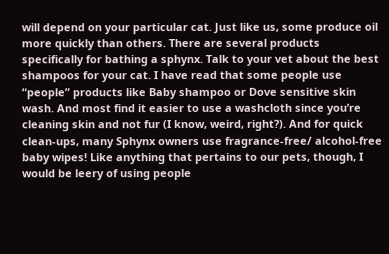will depend on your particular cat. Just like us, some produce oil more quickly than others. There are several products specifically for bathing a sphynx. Talk to your vet about the best shampoos for your cat. I have read that some people use “people” products like Baby shampoo or Dove sensitive skin wash. And most find it easier to use a washcloth since you’re cleaning skin and not fur (I know, weird, right?). And for quick clean-ups, many Sphynx owners use fragrance-free/ alcohol-free baby wipes! Like anything that pertains to our pets, though, I would be leery of using people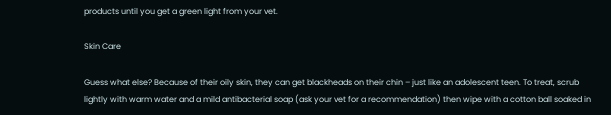products until you get a green light from your vet.

Skin Care

Guess what else? Because of their oily skin, they can get blackheads on their chin – just like an adolescent teen. To treat, scrub lightly with warm water and a mild antibacterial soap (ask your vet for a recommendation) then wipe with a cotton ball soaked in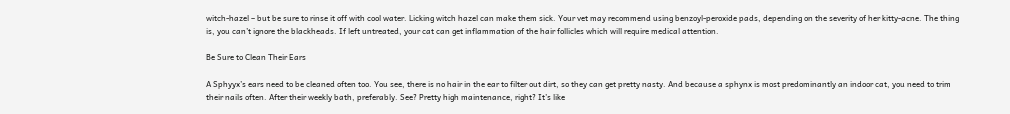witch-hazel – but be sure to rinse it off with cool water. Licking witch hazel can make them sick. Your vet may recommend using benzoyl-peroxide pads, depending on the severity of her kitty-acne. The thing is, you can’t ignore the blackheads. If left untreated, your cat can get inflammation of the hair follicles which will require medical attention.

Be Sure to Clean Their Ears

A Sphyyx’s ears need to be cleaned often too. You see, there is no hair in the ear to filter out dirt, so they can get pretty nasty. And because a sphynx is most predominantly an indoor cat, you need to trim their nails often. After their weekly bath, preferably. See? Pretty high maintenance, right? It’s like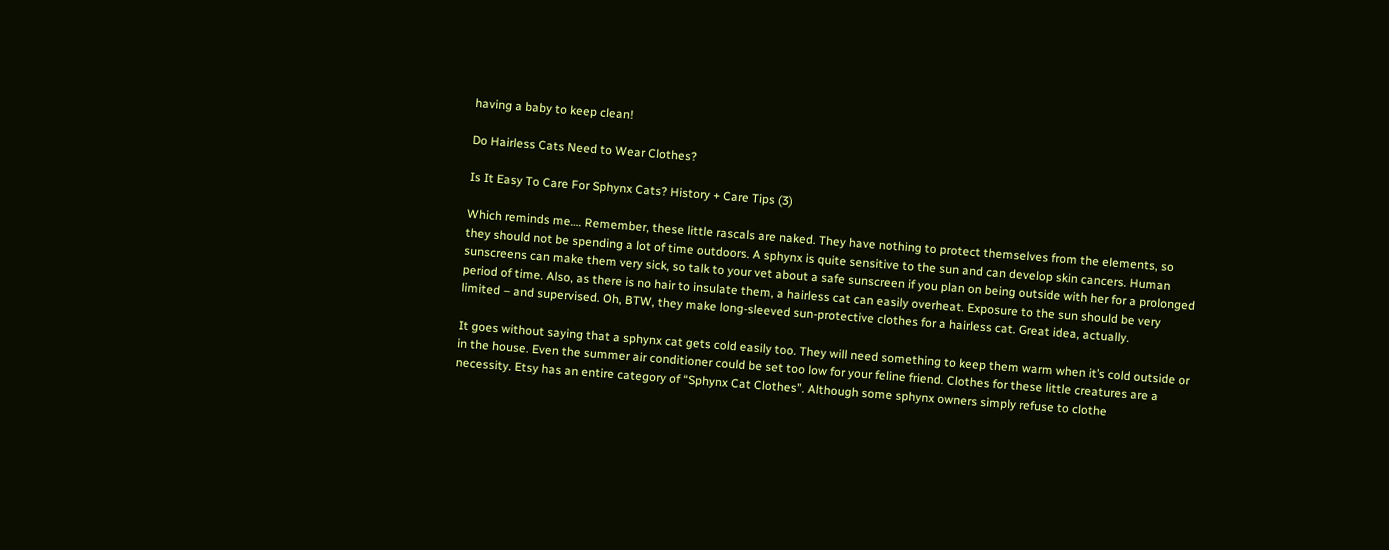having a baby to keep clean!

Do Hairless Cats Need to Wear Clothes?

Is It Easy To Care For Sphynx Cats? History + Care Tips (3)

Which reminds me…. Remember, these little rascals are naked. They have nothing to protect themselves from the elements, so they should not be spending a lot of time outdoors. A sphynx is quite sensitive to the sun and can develop skin cancers. Human sunscreens can make them very sick, so talk to your vet about a safe sunscreen if you plan on being outside with her for a prolonged period of time. Also, as there is no hair to insulate them, a hairless cat can easily overheat. Exposure to the sun should be very limited – and supervised. Oh, BTW, they make long-sleeved sun-protective clothes for a hairless cat. Great idea, actually.

It goes without saying that a sphynx cat gets cold easily too. They will need something to keep them warm when it’s cold outside or in the house. Even the summer air conditioner could be set too low for your feline friend. Clothes for these little creatures are a necessity. Etsy has an entire category of “Sphynx Cat Clothes”. Although some sphynx owners simply refuse to clothe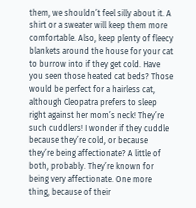them, we shouldn’t feel silly about it. A shirt or a sweater will keep them more comfortable. Also, keep plenty of fleecy blankets around the house for your cat to burrow into if they get cold. Have you seen those heated cat beds? Those would be perfect for a hairless cat, although Cleopatra prefers to sleep right against her mom’s neck! They’re such cuddlers! I wonder if they cuddle because they’re cold, or because they’re being affectionate? A little of both, probably. They’re known for being very affectionate. One more thing, because of their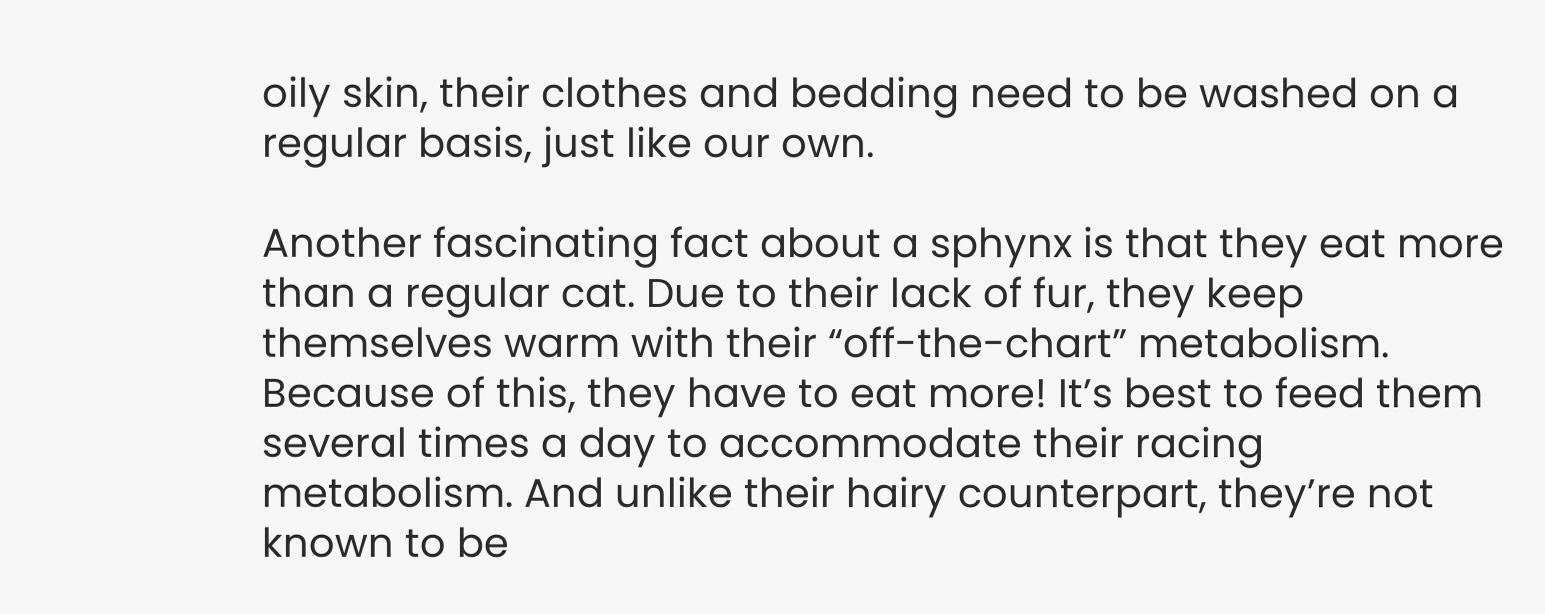oily skin, their clothes and bedding need to be washed on a regular basis, just like our own.

Another fascinating fact about a sphynx is that they eat more than a regular cat. Due to their lack of fur, they keep themselves warm with their “off-the-chart” metabolism. Because of this, they have to eat more! It’s best to feed them several times a day to accommodate their racing metabolism. And unlike their hairy counterpart, they’re not known to be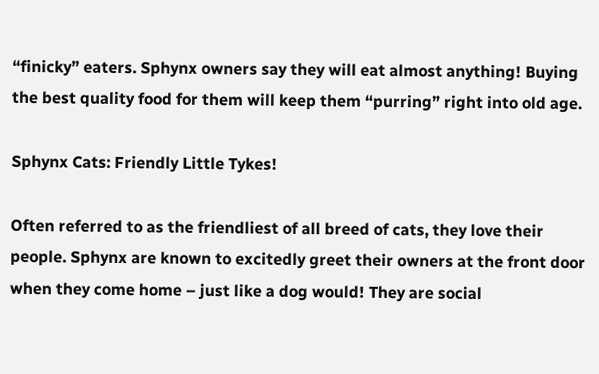“finicky” eaters. Sphynx owners say they will eat almost anything! Buying the best quality food for them will keep them “purring” right into old age.

Sphynx Cats: Friendly Little Tykes!

Often referred to as the friendliest of all breed of cats, they love their people. Sphynx are known to excitedly greet their owners at the front door when they come home – just like a dog would! They are social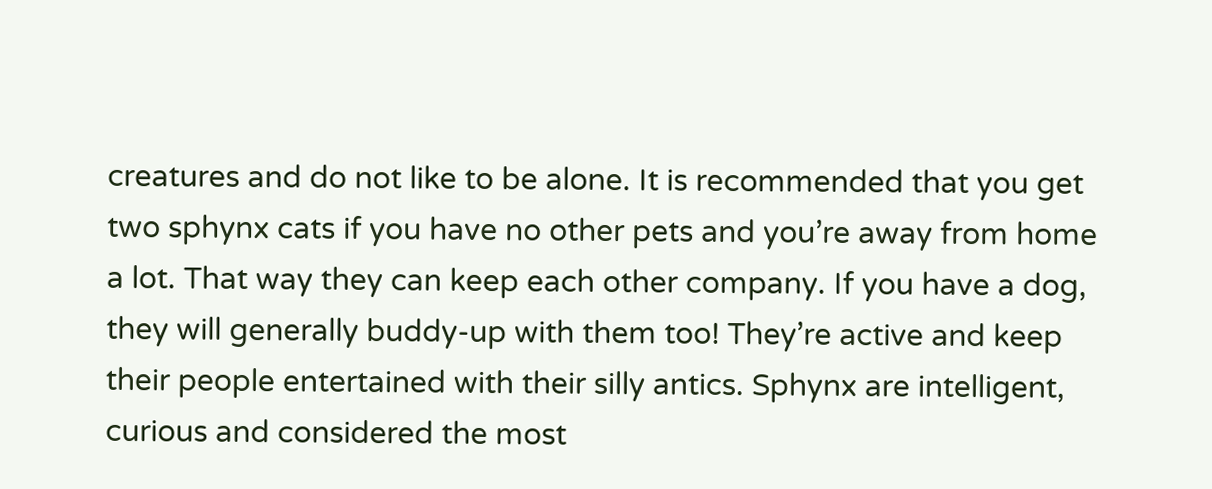creatures and do not like to be alone. It is recommended that you get two sphynx cats if you have no other pets and you’re away from home a lot. That way they can keep each other company. If you have a dog, they will generally buddy-up with them too! They’re active and keep their people entertained with their silly antics. Sphynx are intelligent, curious and considered the most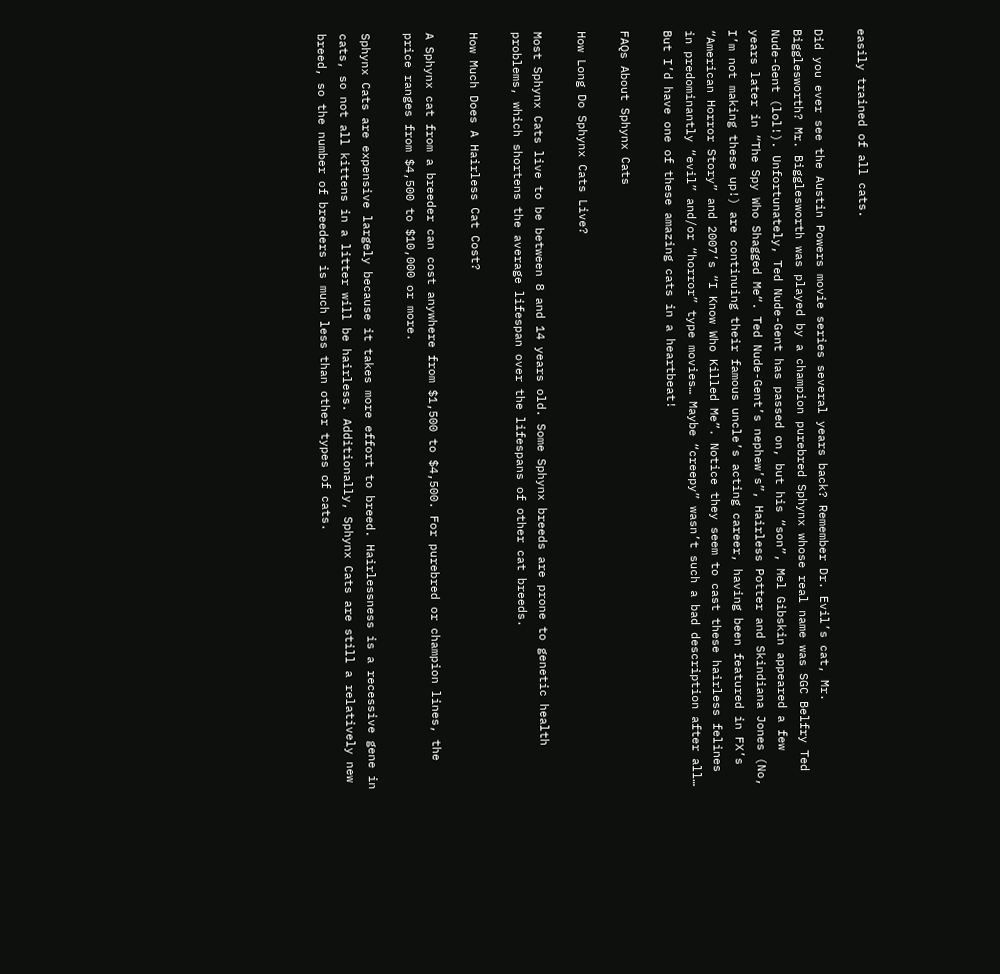easily trained of all cats.

Did you ever see the Austin Powers movie series several years back? Remember Dr. Evil’s cat, Mr. Bigglesworth? Mr. Bigglesworth was played by a champion purebred Sphynx whose real name was SGC Belfry Ted Nude-Gent (lol!). Unfortunately, Ted Nude-Gent has passed on, but his “son”, Mel Gibskin appeared a few years later in “The Spy Who Shagged Me“. Ted Nude-Gent’s nephew’s”, Hairless Potter and Skindiana Jones (No, I’m not making these up!) are continuing their famous uncle’s acting career, having been featured in FX’s “American Horror Story” and 2007’s “I Know Who Killed Me”. Notice they seem to cast these hairless felines in predominantly “evil” and/or “horror” type movies… Maybe “creepy” wasn’t such a bad description after all… But I’d have one of these amazing cats in a heartbeat!

FAQs About Sphynx Cats

How Long Do Sphynx Cats Live?

Most Sphynx Cats live to be between 8 and 14 years old. Some Sphynx breeds are prone to genetic health problems, which shortens the average lifespan over the lifespans of other cat breeds.

How Much Does A Hairless Cat Cost?

A Sphynx cat from a breeder can cost anywhere from $1,500 to $4,500. For purebred or champion lines, the price ranges from $4,500 to $10,000 or more.

Sphynx Cats are expensive largely because it takes more effort to breed. Hairlessness is a recessive gene in cats, so not all kittens in a litter will be hairless. Additionally, Sphynx Cats are still a relatively new breed, so the number of breeders is much less than other types of cats.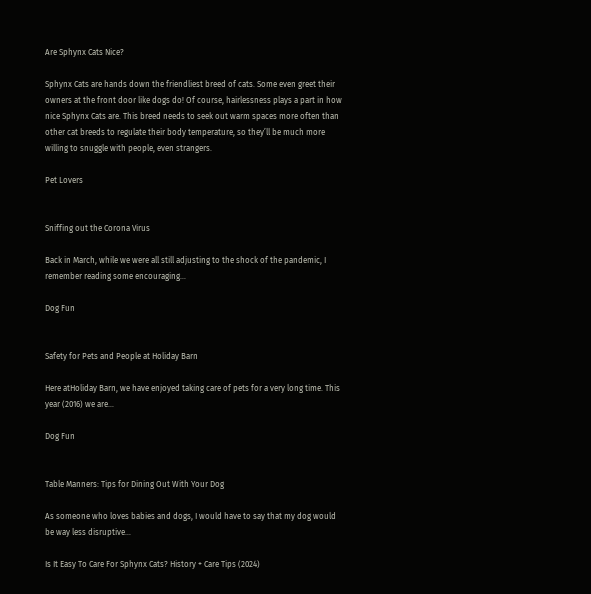Are Sphynx Cats Nice?

Sphynx Cats are hands down the friendliest breed of cats. Some even greet their owners at the front door like dogs do! Of course, hairlessness plays a part in how nice Sphynx Cats are. This breed needs to seek out warm spaces more often than other cat breeds to regulate their body temperature, so they’ll be much more willing to snuggle with people, even strangers.

Pet Lovers


Sniffing out the Corona Virus

Back in March, while we were all still adjusting to the shock of the pandemic, I remember reading some encouraging…

Dog Fun


Safety for Pets and People at Holiday Barn

Here atHoliday Barn, we have enjoyed taking care of pets for a very long time. This year (2016) we are…

Dog Fun


Table Manners: Tips for Dining Out With Your Dog

As someone who loves babies and dogs, I would have to say that my dog would be way less disruptive…

Is It Easy To Care For Sphynx Cats? History + Care Tips (2024)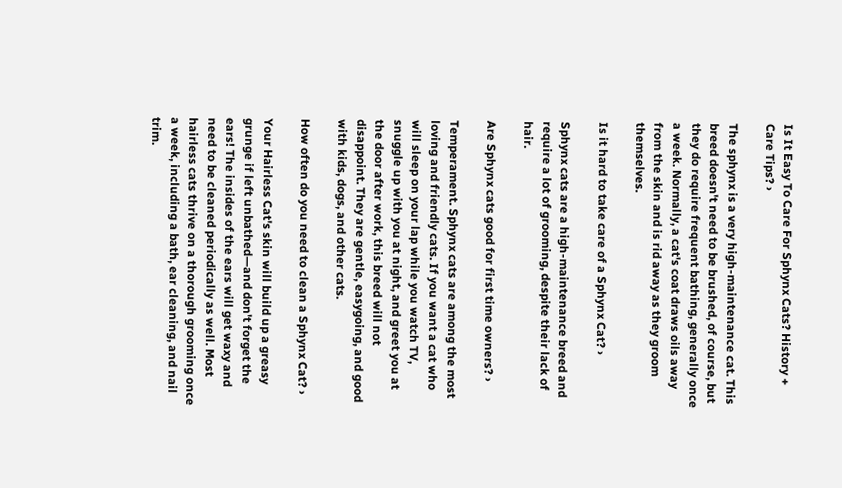Is It Easy To Care For Sphynx Cats? History + Care Tips? ›

The sphynx is a very high-maintenance cat. This breed doesn't need to be brushed, of course, but they do require frequent bathing, generally once a week. Normally, a cat's coat draws oils away from the skin and is rid away as they groom themselves.

Is it hard to take care of a Sphynx Cat? ›

Sphynx cats are a high-maintenance breed and require a lot of grooming, despite their lack of hair.

Are Sphynx cats good for first time owners? ›

Temperament. Sphynx cats are among the most loving and friendly cats. If you want a cat who will sleep on your lap while you watch TV, snuggle up with you at night, and greet you at the door after work, this breed will not disappoint. They are gentle, easygoing, and good with kids, dogs, and other cats.

How often do you need to clean a Sphynx Cat? ›

Your Hairless Cat's skin will build up a greasy grunge if left unbathed—and don't forget the ears! The insides of the ears will get waxy and need to be cleaned periodically as well. Most hairless cats thrive on a thorough grooming once a week, including a bath, ear cleaning, and nail trim.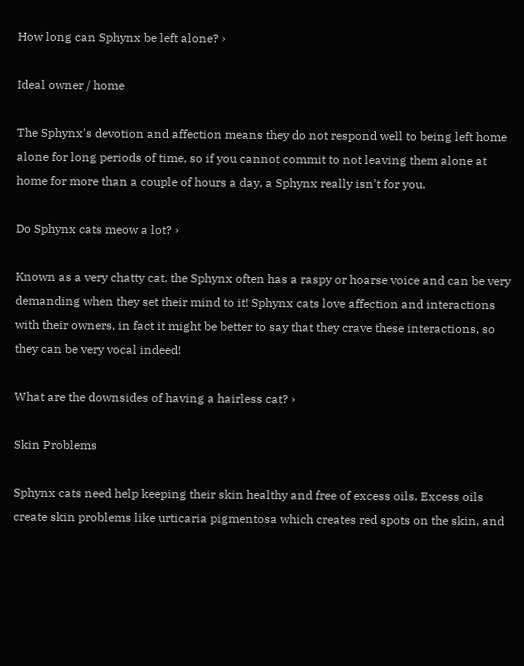How long can Sphynx be left alone? ›

Ideal owner / home

The Sphynx's devotion and affection means they do not respond well to being left home alone for long periods of time, so if you cannot commit to not leaving them alone at home for more than a couple of hours a day, a Sphynx really isn't for you.

Do Sphynx cats meow a lot? ›

Known as a very chatty cat, the Sphynx often has a raspy or hoarse voice and can be very demanding when they set their mind to it! Sphynx cats love affection and interactions with their owners, in fact it might be better to say that they crave these interactions, so they can be very vocal indeed!

What are the downsides of having a hairless cat? ›

Skin Problems

Sphynx cats need help keeping their skin healthy and free of excess oils. Excess oils create skin problems like urticaria pigmentosa which creates red spots on the skin, and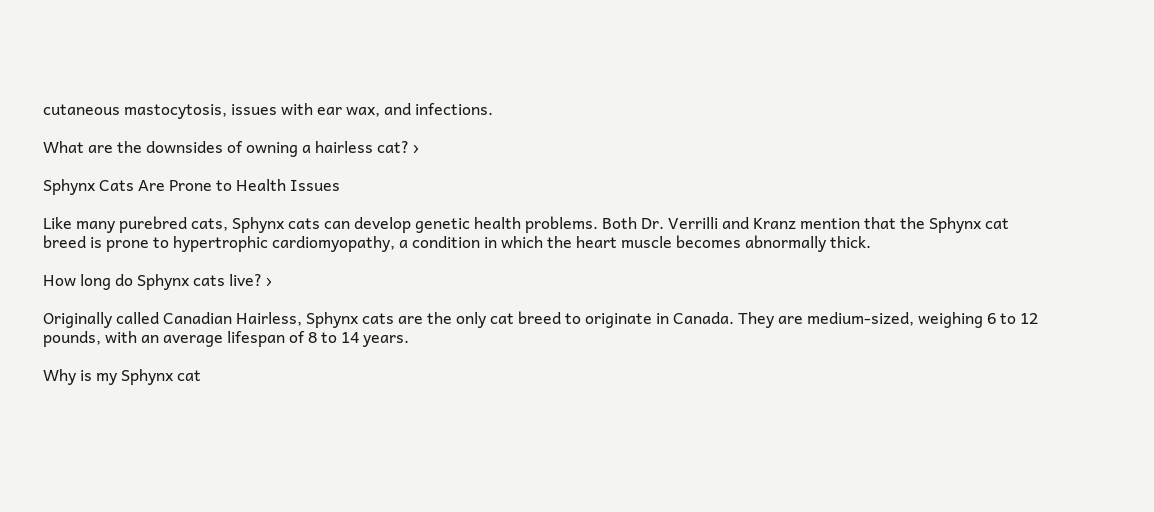cutaneous mastocytosis, issues with ear wax, and infections.

What are the downsides of owning a hairless cat? ›

Sphynx Cats Are Prone to Health Issues

Like many purebred cats, Sphynx cats can develop genetic health problems. Both Dr. Verrilli and Kranz mention that the Sphynx cat breed is prone to hypertrophic cardiomyopathy, a condition in which the heart muscle becomes abnormally thick.

How long do Sphynx cats live? ›

Originally called Canadian Hairless, Sphynx cats are the only cat breed to originate in Canada. They are medium-sized, weighing 6 to 12 pounds, with an average lifespan of 8 to 14 years.

Why is my Sphynx cat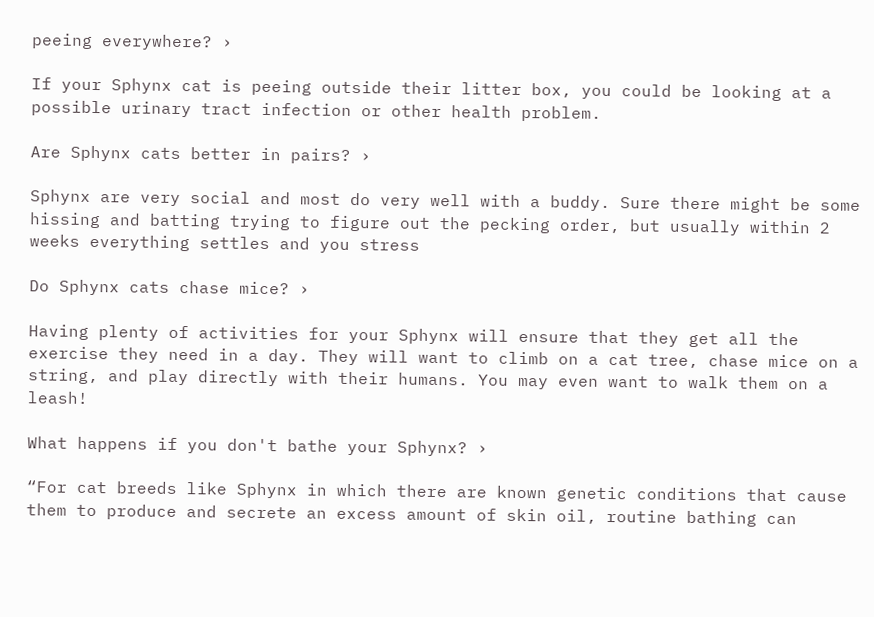peeing everywhere? ›

If your Sphynx cat is peeing outside their litter box, you could be looking at a possible urinary tract infection or other health problem.

Are Sphynx cats better in pairs? ›

Sphynx are very social and most do very well with a buddy. Sure there might be some hissing and batting trying to figure out the pecking order, but usually within 2 weeks everything settles and you stress

Do Sphynx cats chase mice? ›

Having plenty of activities for your Sphynx will ensure that they get all the exercise they need in a day. They will want to climb on a cat tree, chase mice on a string, and play directly with their humans. You may even want to walk them on a leash!

What happens if you don't bathe your Sphynx? ›

“For cat breeds like Sphynx in which there are known genetic conditions that cause them to produce and secrete an excess amount of skin oil, routine bathing can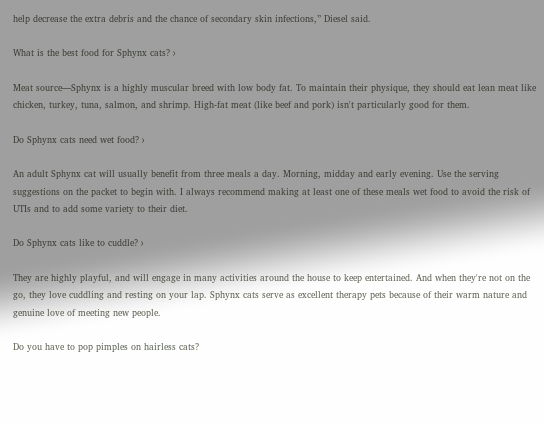help decrease the extra debris and the chance of secondary skin infections,” Diesel said.

What is the best food for Sphynx cats? ›

Meat source—Sphynx is a highly muscular breed with low body fat. To maintain their physique, they should eat lean meat like chicken, turkey, tuna, salmon, and shrimp. High-fat meat (like beef and pork) isn't particularly good for them.

Do Sphynx cats need wet food? ›

An adult Sphynx cat will usually benefit from three meals a day. Morning, midday and early evening. Use the serving suggestions on the packet to begin with. I always recommend making at least one of these meals wet food to avoid the risk of UTIs and to add some variety to their diet.

Do Sphynx cats like to cuddle? ›

They are highly playful, and will engage in many activities around the house to keep entertained. And when they're not on the go, they love cuddling and resting on your lap. Sphynx cats serve as excellent therapy pets because of their warm nature and genuine love of meeting new people.

Do you have to pop pimples on hairless cats?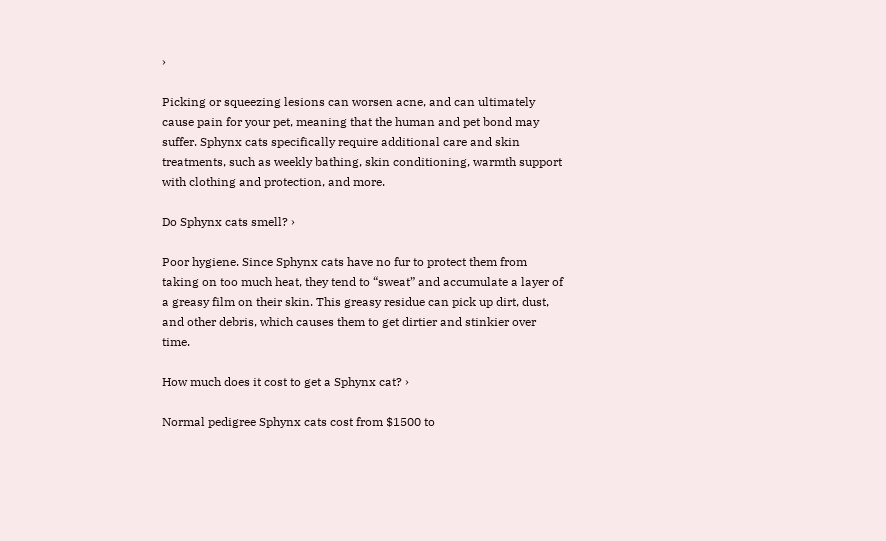›

Picking or squeezing lesions can worsen acne, and can ultimately cause pain for your pet, meaning that the human and pet bond may suffer. Sphynx cats specifically require additional care and skin treatments, such as weekly bathing, skin conditioning, warmth support with clothing and protection, and more.

Do Sphynx cats smell? ›

Poor hygiene. Since Sphynx cats have no fur to protect them from taking on too much heat, they tend to “sweat” and accumulate a layer of a greasy film on their skin. This greasy residue can pick up dirt, dust, and other debris, which causes them to get dirtier and stinkier over time.

How much does it cost to get a Sphynx cat? ›

Normal pedigree Sphynx cats cost from $1500 to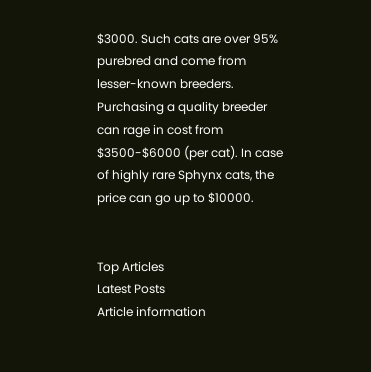$3000. Such cats are over 95% purebred and come from lesser-known breeders. Purchasing a quality breeder can rage in cost from $3500-$6000 (per cat). In case of highly rare Sphynx cats, the price can go up to $10000.


Top Articles
Latest Posts
Article information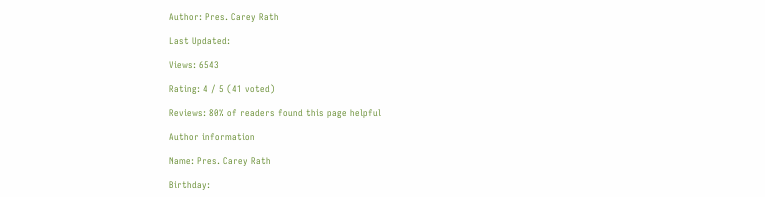Author: Pres. Carey Rath

Last Updated:

Views: 6543

Rating: 4 / 5 (41 voted)

Reviews: 80% of readers found this page helpful

Author information

Name: Pres. Carey Rath

Birthday: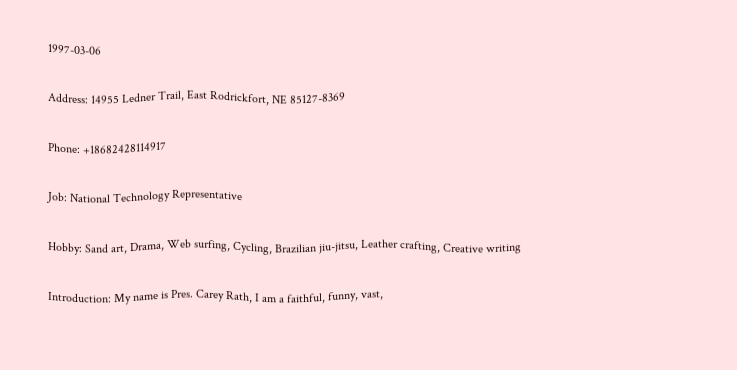1997-03-06

Address: 14955 Ledner Trail, East Rodrickfort, NE 85127-8369

Phone: +18682428114917

Job: National Technology Representative

Hobby: Sand art, Drama, Web surfing, Cycling, Brazilian jiu-jitsu, Leather crafting, Creative writing

Introduction: My name is Pres. Carey Rath, I am a faithful, funny, vast,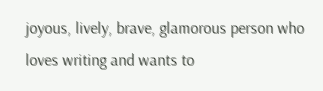joyous, lively, brave, glamorous person who loves writing and wants to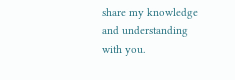share my knowledge and understanding with you.